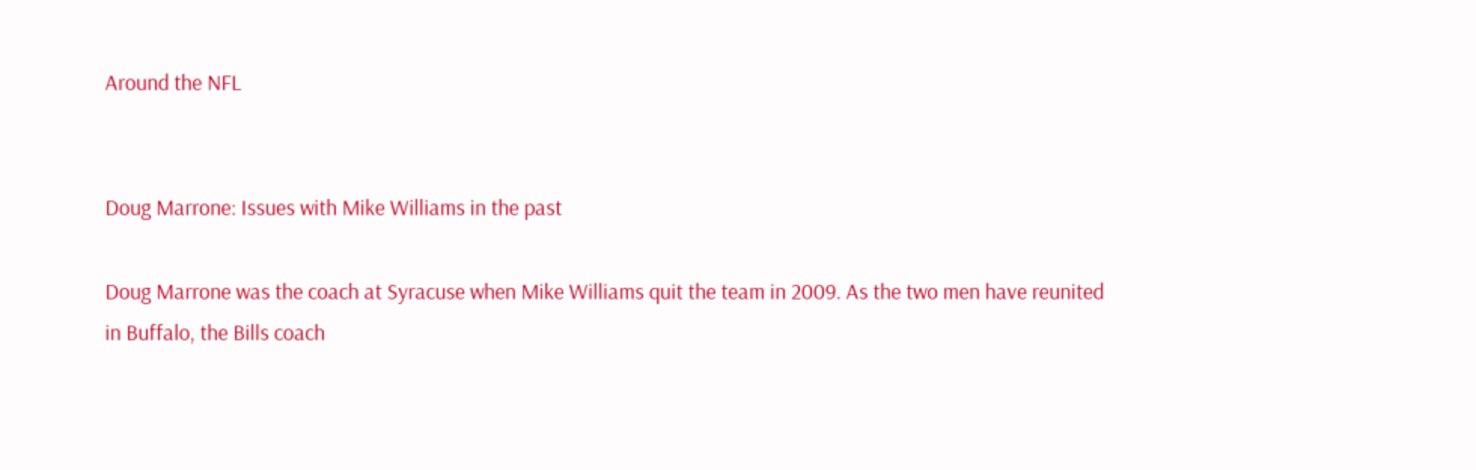Around the NFL


Doug Marrone: Issues with Mike Williams in the past

Doug Marrone was the coach at Syracuse when Mike Williams quit the team in 2009. As the two men have reunited in Buffalo, the Bills coach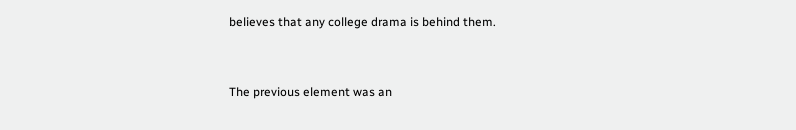believes that any college drama is behind them.


The previous element was an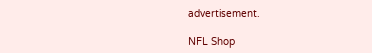advertisement.

NFL Shop